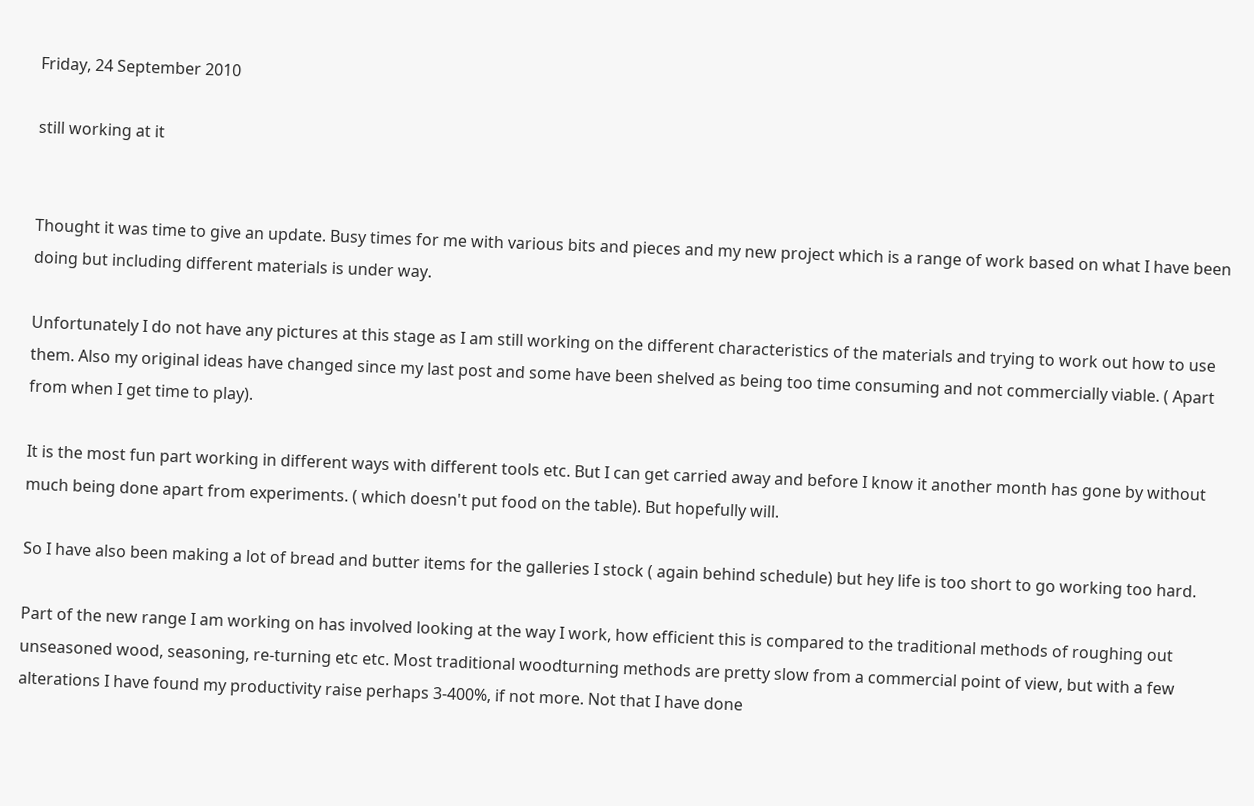Friday, 24 September 2010

still working at it


Thought it was time to give an update. Busy times for me with various bits and pieces and my new project which is a range of work based on what I have been doing but including different materials is under way.

Unfortunately I do not have any pictures at this stage as I am still working on the different characteristics of the materials and trying to work out how to use them. Also my original ideas have changed since my last post and some have been shelved as being too time consuming and not commercially viable. ( Apart from when I get time to play).

It is the most fun part working in different ways with different tools etc. But I can get carried away and before I know it another month has gone by without much being done apart from experiments. ( which doesn't put food on the table). But hopefully will.

So I have also been making a lot of bread and butter items for the galleries I stock ( again behind schedule) but hey life is too short to go working too hard.

Part of the new range I am working on has involved looking at the way I work, how efficient this is compared to the traditional methods of roughing out unseasoned wood, seasoning, re-turning etc etc. Most traditional woodturning methods are pretty slow from a commercial point of view, but with a few alterations I have found my productivity raise perhaps 3-400%, if not more. Not that I have done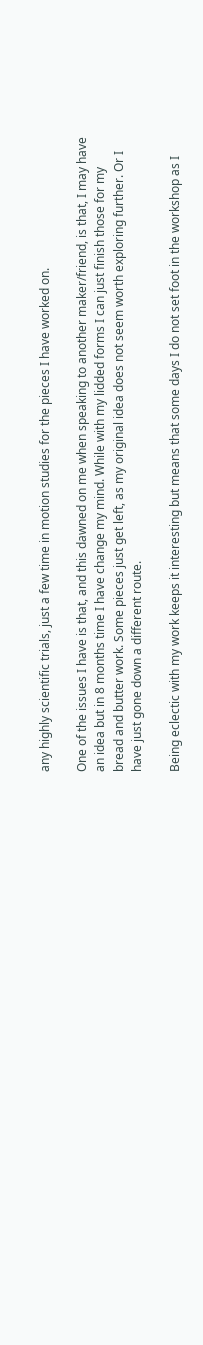any highly scientific trials, just a few time in motion studies for the pieces I have worked on.

One of the issues I have is that, and this dawned on me when speaking to another maker/friend, is that, I may have an idea but in 8 months time I have change my mind. While with my lidded forms I can just finish those for my bread and butter work. Some pieces just get left, as my original idea does not seem worth exploring further. Or I have just gone down a different route.

Being eclectic with my work keeps it interesting but means that some days I do not set foot in the workshop as I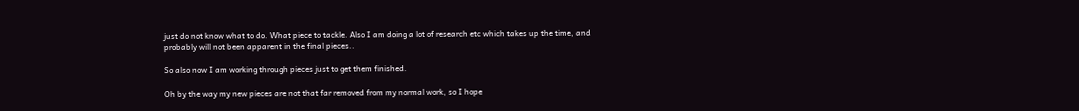just do not know what to do. What piece to tackle. Also I am doing a lot of research etc which takes up the time, and probably will not been apparent in the final pieces..

So also now I am working through pieces just to get them finished.

Oh by the way my new pieces are not that far removed from my normal work, so I hope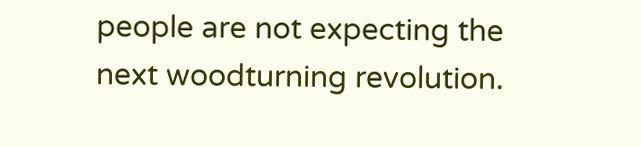people are not expecting the next woodturning revolution.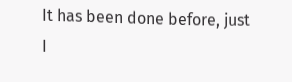It has been done before, just I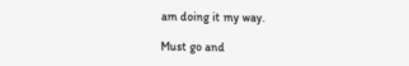am doing it my way.

Must go and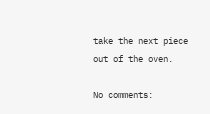take the next piece out of the oven.

No comments: